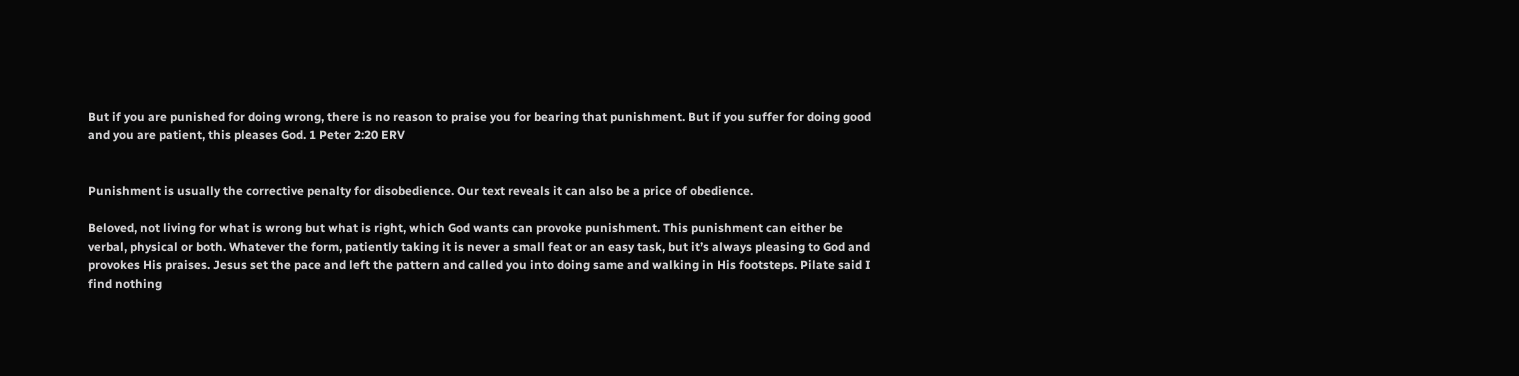But if you are punished for doing wrong, there is no reason to praise you for bearing that punishment. But if you suffer for doing good and you are patient, this pleases God. 1 Peter 2:20 ERV


Punishment is usually the corrective penalty for disobedience. Our text reveals it can also be a price of obedience.

Beloved, not living for what is wrong but what is right, which God wants can provoke punishment. This punishment can either be verbal, physical or both. Whatever the form, patiently taking it is never a small feat or an easy task, but it’s always pleasing to God and provokes His praises. Jesus set the pace and left the pattern and called you into doing same and walking in His footsteps. Pilate said I find nothing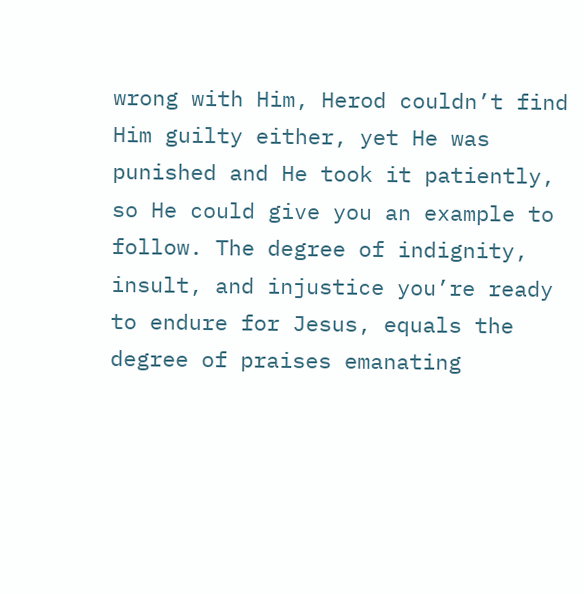wrong with Him, Herod couldn’t find Him guilty either, yet He was punished and He took it patiently, so He could give you an example to follow. The degree of indignity, insult, and injustice you’re ready to endure for Jesus, equals the degree of praises emanating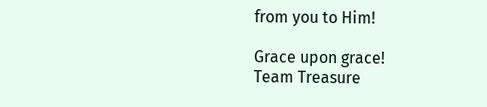from you to Him!

Grace upon grace!
Team Treasure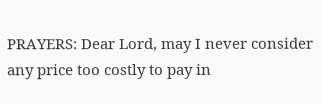PRAYERS: Dear Lord, may I never consider any price too costly to pay in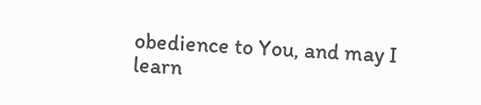obedience to You, and may I learn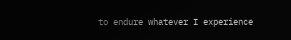to endure whatever I experience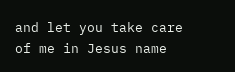and let you take care of me in Jesus name